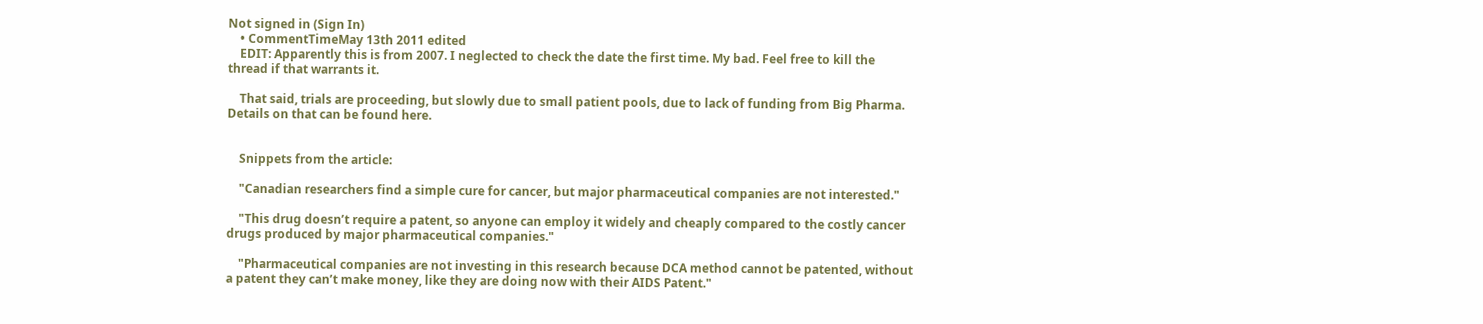Not signed in (Sign In)
    • CommentTimeMay 13th 2011 edited
    EDIT: Apparently this is from 2007. I neglected to check the date the first time. My bad. Feel free to kill the thread if that warrants it.

    That said, trials are proceeding, but slowly due to small patient pools, due to lack of funding from Big Pharma. Details on that can be found here.


    Snippets from the article:

    "Canadian researchers find a simple cure for cancer, but major pharmaceutical companies are not interested."

    "This drug doesn’t require a patent, so anyone can employ it widely and cheaply compared to the costly cancer drugs produced by major pharmaceutical companies."

    "Pharmaceutical companies are not investing in this research because DCA method cannot be patented, without a patent they can’t make money, like they are doing now with their AIDS Patent."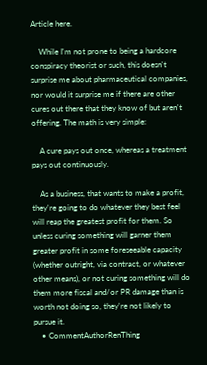Article here.

    While I'm not prone to being a hardcore conspiracy theorist or such, this doesn't surprise me about pharmaceutical companies, nor would it surprise me if there are other cures out there that they know of but aren't offering. The math is very simple:

    A cure pays out once, whereas a treatment pays out continuously.

    As a business, that wants to make a profit, they're going to do whatever they best feel will reap the greatest profit for them. So unless curing something will garner them greater profit in some foreseeable capacity (whether outright, via contract, or whatever other means), or not curing something will do them more fiscal and/or PR damage than is worth not doing so, they're not likely to pursue it.
    • CommentAuthorRenThing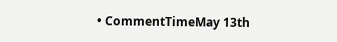• CommentTimeMay 13th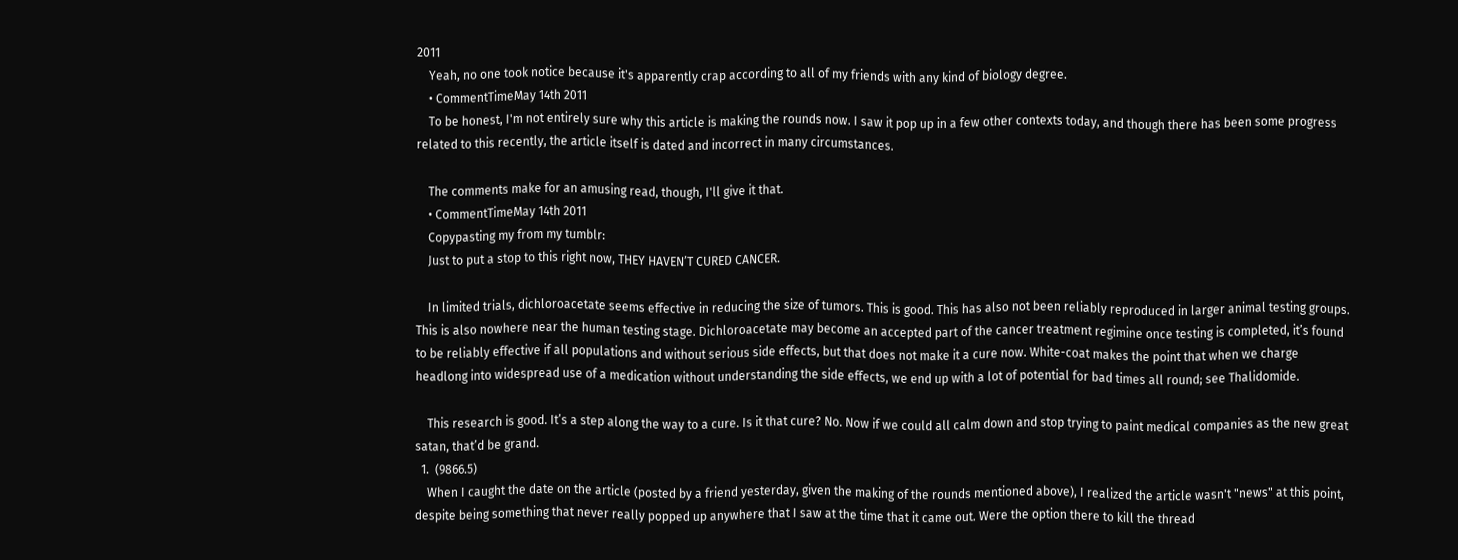2011
    Yeah, no one took notice because it's apparently crap according to all of my friends with any kind of biology degree.
    • CommentTimeMay 14th 2011
    To be honest, I'm not entirely sure why this article is making the rounds now. I saw it pop up in a few other contexts today, and though there has been some progress related to this recently, the article itself is dated and incorrect in many circumstances.

    The comments make for an amusing read, though, I'll give it that.
    • CommentTimeMay 14th 2011
    Copypasting my from my tumblr:
    Just to put a stop to this right now, THEY HAVEN’T CURED CANCER.

    In limited trials, dichloroacetate seems effective in reducing the size of tumors. This is good. This has also not been reliably reproduced in larger animal testing groups. This is also nowhere near the human testing stage. Dichloroacetate may become an accepted part of the cancer treatment regimine once testing is completed, it’s found to be reliably effective if all populations and without serious side effects, but that does not make it a cure now. White-coat makes the point that when we charge headlong into widespread use of a medication without understanding the side effects, we end up with a lot of potential for bad times all round; see Thalidomide.

    This research is good. It’s a step along the way to a cure. Is it that cure? No. Now if we could all calm down and stop trying to paint medical companies as the new great satan, that’d be grand.
  1.  (9866.5)
    When I caught the date on the article (posted by a friend yesterday, given the making of the rounds mentioned above), I realized the article wasn't "news" at this point, despite being something that never really popped up anywhere that I saw at the time that it came out. Were the option there to kill the thread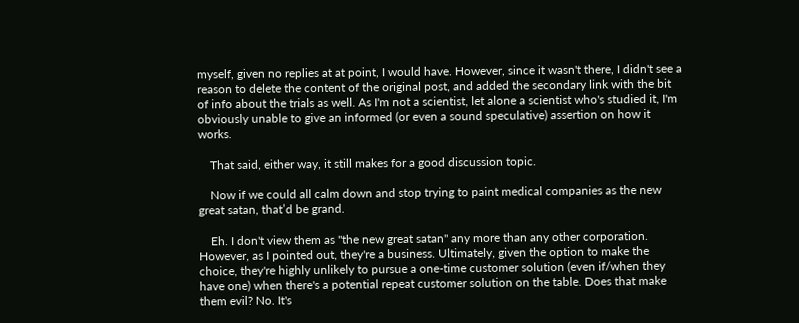myself, given no replies at at point, I would have. However, since it wasn't there, I didn't see a reason to delete the content of the original post, and added the secondary link with the bit of info about the trials as well. As I'm not a scientist, let alone a scientist who's studied it, I'm obviously unable to give an informed (or even a sound speculative) assertion on how it works.

    That said, either way, it still makes for a good discussion topic.

    Now if we could all calm down and stop trying to paint medical companies as the new great satan, that’d be grand.

    Eh. I don't view them as "the new great satan" any more than any other corporation. However, as I pointed out, they're a business. Ultimately, given the option to make the choice, they're highly unlikely to pursue a one-time customer solution (even if/when they have one) when there's a potential repeat customer solution on the table. Does that make them evil? No. It's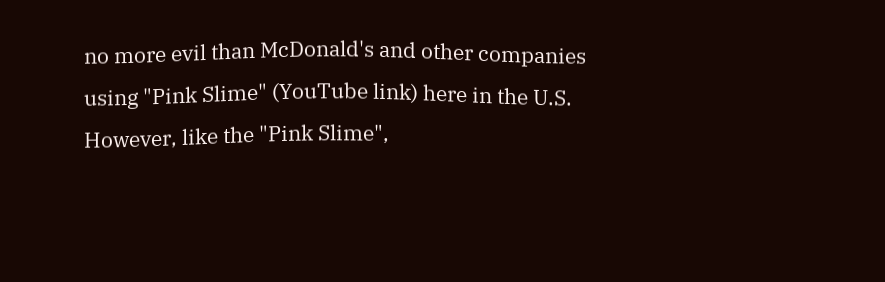no more evil than McDonald's and other companies using "Pink Slime" (YouTube link) here in the U.S. However, like the "Pink Slime",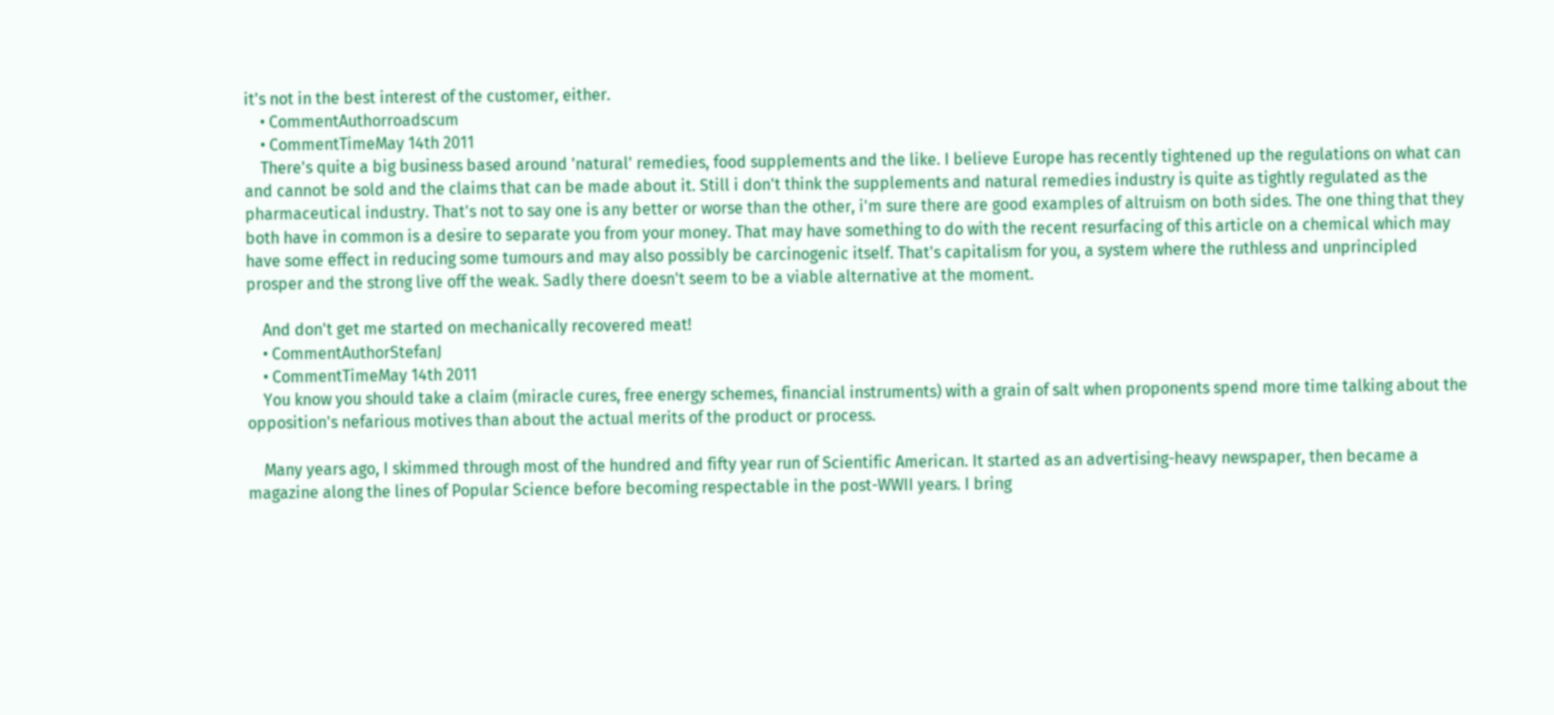it's not in the best interest of the customer, either.
    • CommentAuthorroadscum
    • CommentTimeMay 14th 2011
    There's quite a big business based around 'natural' remedies, food supplements and the like. I believe Europe has recently tightened up the regulations on what can and cannot be sold and the claims that can be made about it. Still i don't think the supplements and natural remedies industry is quite as tightly regulated as the pharmaceutical industry. That's not to say one is any better or worse than the other, i'm sure there are good examples of altruism on both sides. The one thing that they both have in common is a desire to separate you from your money. That may have something to do with the recent resurfacing of this article on a chemical which may have some effect in reducing some tumours and may also possibly be carcinogenic itself. That's capitalism for you, a system where the ruthless and unprincipled prosper and the strong live off the weak. Sadly there doesn't seem to be a viable alternative at the moment.

    And don't get me started on mechanically recovered meat!
    • CommentAuthorStefanJ
    • CommentTimeMay 14th 2011
    You know you should take a claim (miracle cures, free energy schemes, financial instruments) with a grain of salt when proponents spend more time talking about the opposition's nefarious motives than about the actual merits of the product or process.

    Many years ago, I skimmed through most of the hundred and fifty year run of Scientific American. It started as an advertising-heavy newspaper, then became a magazine along the lines of Popular Science before becoming respectable in the post-WWII years. I bring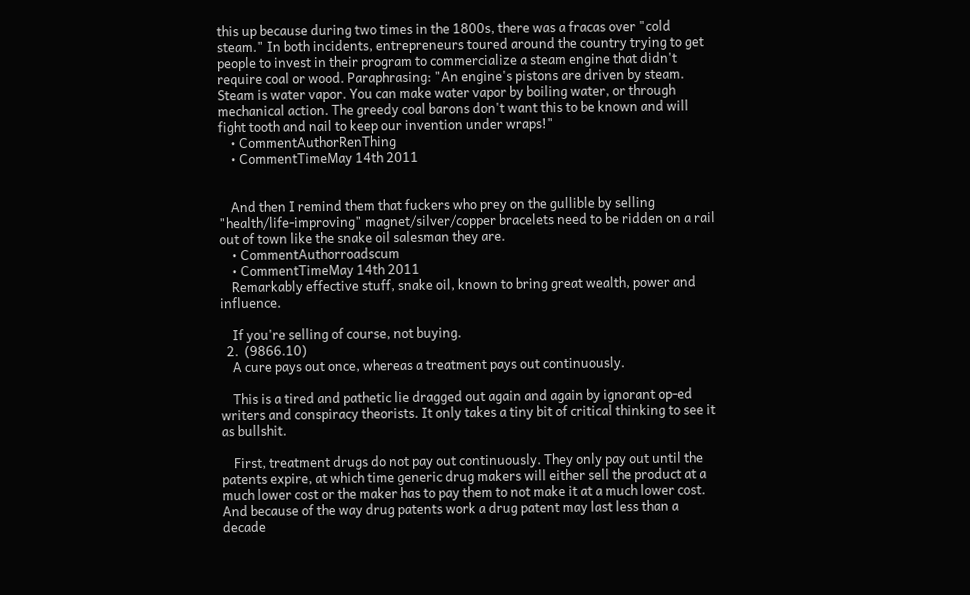this up because during two times in the 1800s, there was a fracas over "cold steam." In both incidents, entrepreneurs toured around the country trying to get people to invest in their program to commercialize a steam engine that didn't require coal or wood. Paraphrasing: "An engine's pistons are driven by steam. Steam is water vapor. You can make water vapor by boiling water, or through mechanical action. The greedy coal barons don't want this to be known and will fight tooth and nail to keep our invention under wraps!"
    • CommentAuthorRenThing
    • CommentTimeMay 14th 2011


    And then I remind them that fuckers who prey on the gullible by selling "health/life-improving" magnet/silver/copper bracelets need to be ridden on a rail out of town like the snake oil salesman they are.
    • CommentAuthorroadscum
    • CommentTimeMay 14th 2011
    Remarkably effective stuff, snake oil, known to bring great wealth, power and influence.

    If you're selling of course, not buying.
  2.  (9866.10)
    A cure pays out once, whereas a treatment pays out continuously.

    This is a tired and pathetic lie dragged out again and again by ignorant op-ed writers and conspiracy theorists. It only takes a tiny bit of critical thinking to see it as bullshit.

    First, treatment drugs do not pay out continuously. They only pay out until the patents expire, at which time generic drug makers will either sell the product at a much lower cost or the maker has to pay them to not make it at a much lower cost. And because of the way drug patents work a drug patent may last less than a decade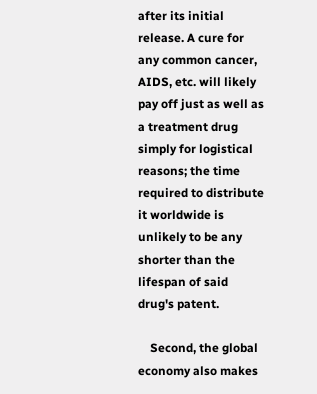after its initial release. A cure for any common cancer, AIDS, etc. will likely pay off just as well as a treatment drug simply for logistical reasons; the time required to distribute it worldwide is unlikely to be any shorter than the lifespan of said drug's patent.

    Second, the global economy also makes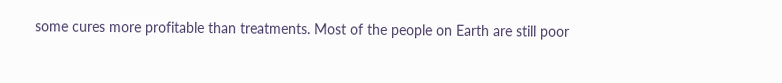some cures more profitable than treatments. Most of the people on Earth are still poor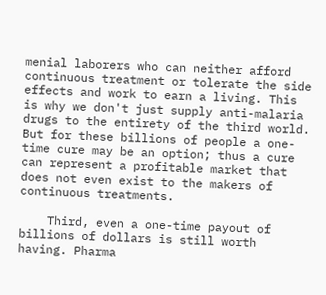menial laborers who can neither afford continuous treatment or tolerate the side effects and work to earn a living. This is why we don't just supply anti-malaria drugs to the entirety of the third world. But for these billions of people a one-time cure may be an option; thus a cure can represent a profitable market that does not even exist to the makers of continuous treatments.

    Third, even a one-time payout of billions of dollars is still worth having. Pharma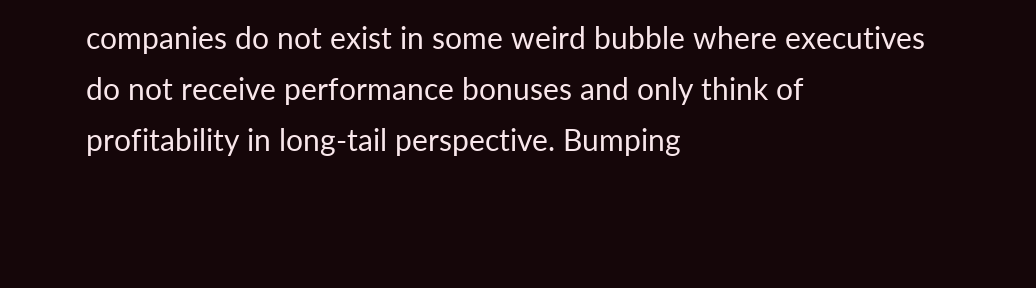companies do not exist in some weird bubble where executives do not receive performance bonuses and only think of profitability in long-tail perspective. Bumping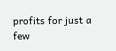profits for just a few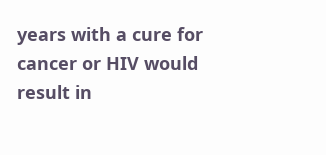years with a cure for cancer or HIV would result in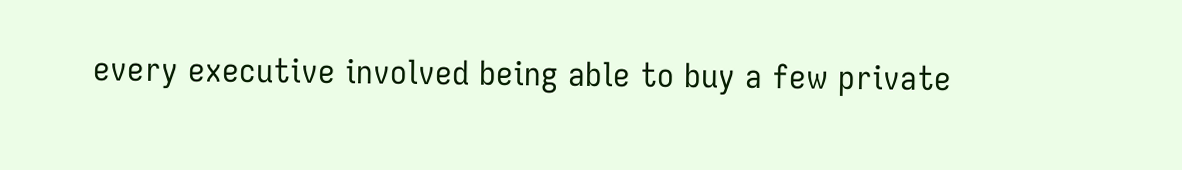every executive involved being able to buy a few private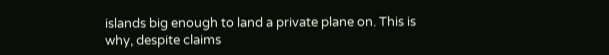islands big enough to land a private plane on. This is why, despite claims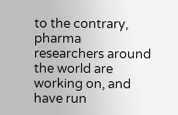to the contrary, pharma researchers around the world are working on, and have run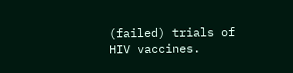(failed) trials of HIV vaccines.